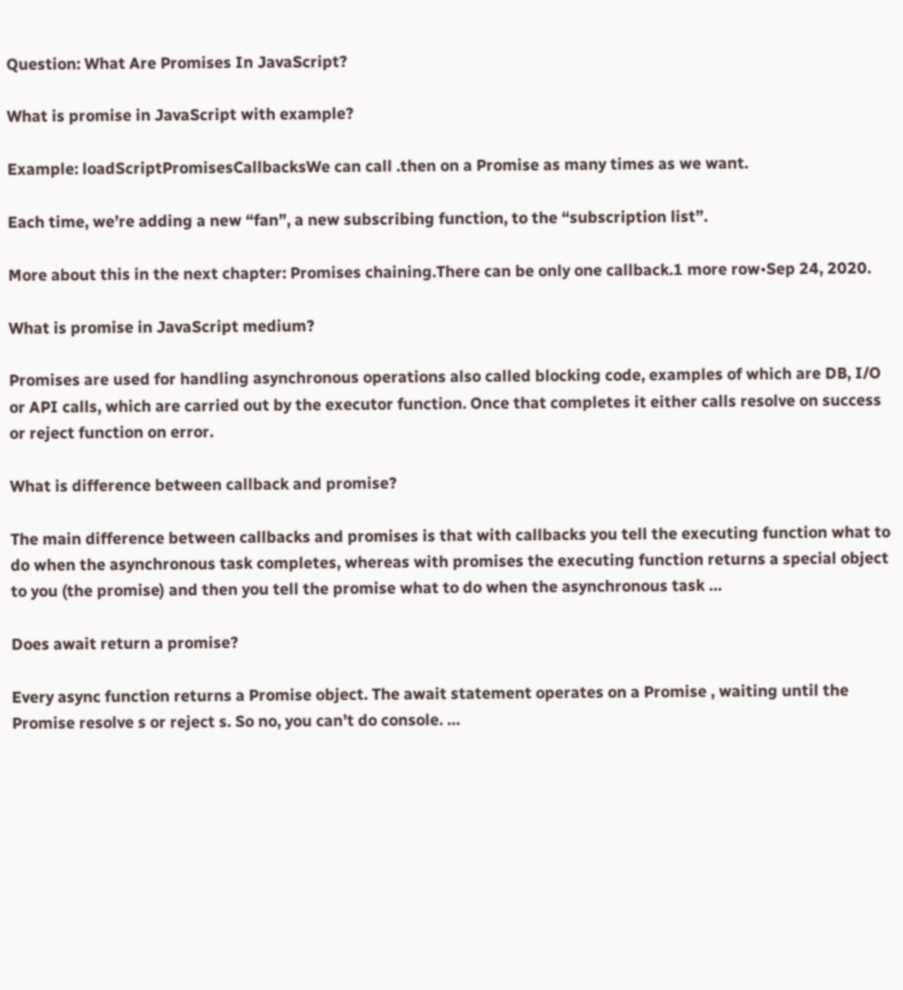Question: What Are Promises In JavaScript?

What is promise in JavaScript with example?

Example: loadScriptPromisesCallbacksWe can call .then on a Promise as many times as we want.

Each time, we’re adding a new “fan”, a new subscribing function, to the “subscription list”.

More about this in the next chapter: Promises chaining.There can be only one callback.1 more row•Sep 24, 2020.

What is promise in JavaScript medium?

Promises are used for handling asynchronous operations also called blocking code, examples of which are DB, I/O or API calls, which are carried out by the executor function. Once that completes it either calls resolve on success or reject function on error.

What is difference between callback and promise?

The main difference between callbacks and promises is that with callbacks you tell the executing function what to do when the asynchronous task completes, whereas with promises the executing function returns a special object to you (the promise) and then you tell the promise what to do when the asynchronous task …

Does await return a promise?

Every async function returns a Promise object. The await statement operates on a Promise , waiting until the Promise resolve s or reject s. So no, you can’t do console. …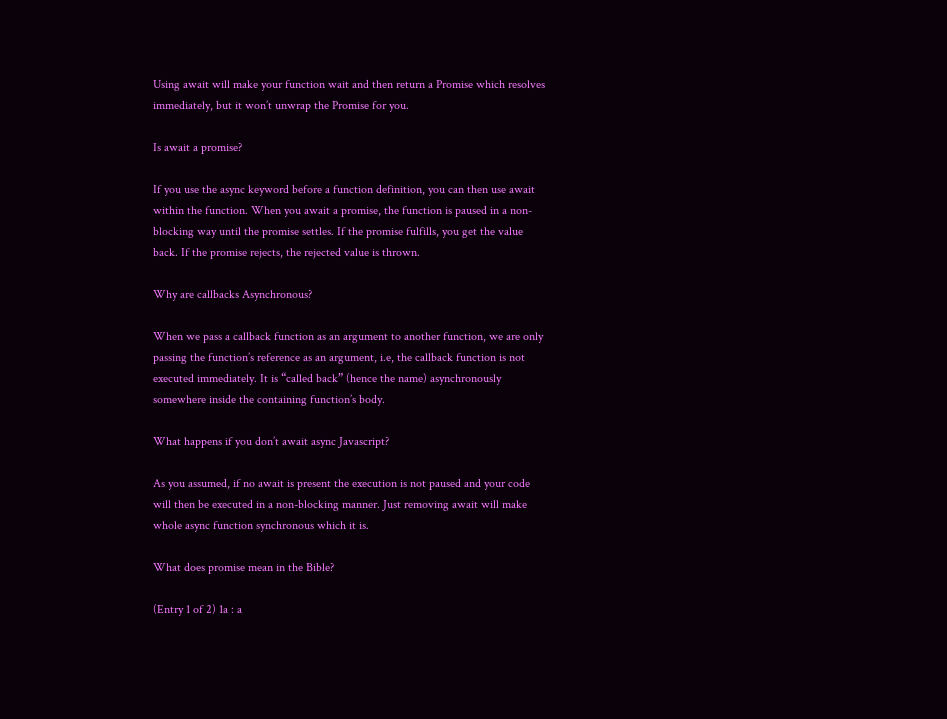Using await will make your function wait and then return a Promise which resolves immediately, but it won’t unwrap the Promise for you.

Is await a promise?

If you use the async keyword before a function definition, you can then use await within the function. When you await a promise, the function is paused in a non-blocking way until the promise settles. If the promise fulfills, you get the value back. If the promise rejects, the rejected value is thrown.

Why are callbacks Asynchronous?

When we pass a callback function as an argument to another function, we are only passing the function’s reference as an argument, i.e, the callback function is not executed immediately. It is “called back” (hence the name) asynchronously somewhere inside the containing function’s body.

What happens if you don’t await async Javascript?

As you assumed, if no await is present the execution is not paused and your code will then be executed in a non-blocking manner. Just removing await will make whole async function synchronous which it is.

What does promise mean in the Bible?

(Entry 1 of 2) 1a : a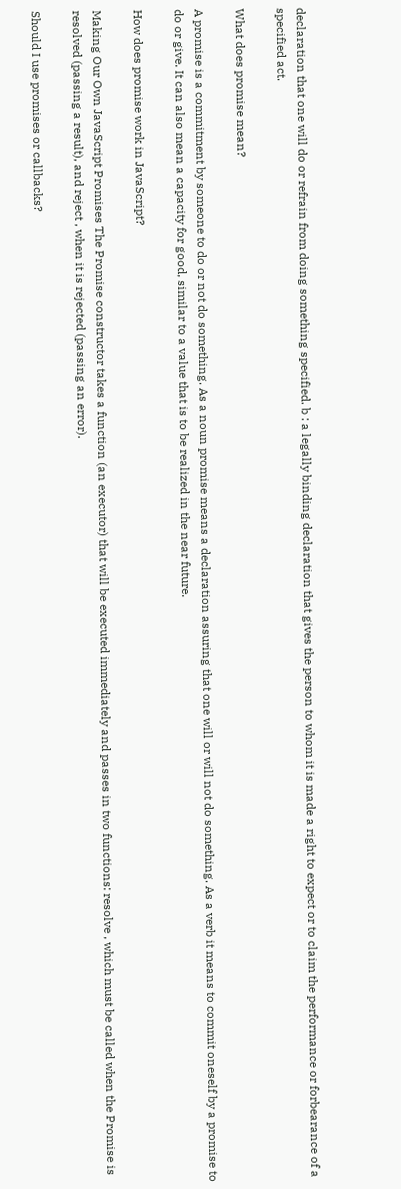declaration that one will do or refrain from doing something specified. b : a legally binding declaration that gives the person to whom it is made a right to expect or to claim the performance or forbearance of a specified act.

What does promise mean?

A promise is a commitment by someone to do or not do something. As a noun promise means a declaration assuring that one will or will not do something. As a verb it means to commit oneself by a promise to do or give. It can also mean a capacity for good, similar to a value that is to be realized in the near future.

How does promise work in JavaScript?

Making Our Own JavaScript Promises The Promise constructor takes a function (an executor) that will be executed immediately and passes in two functions: resolve , which must be called when the Promise is resolved (passing a result), and reject , when it is rejected (passing an error).

Should I use promises or callbacks?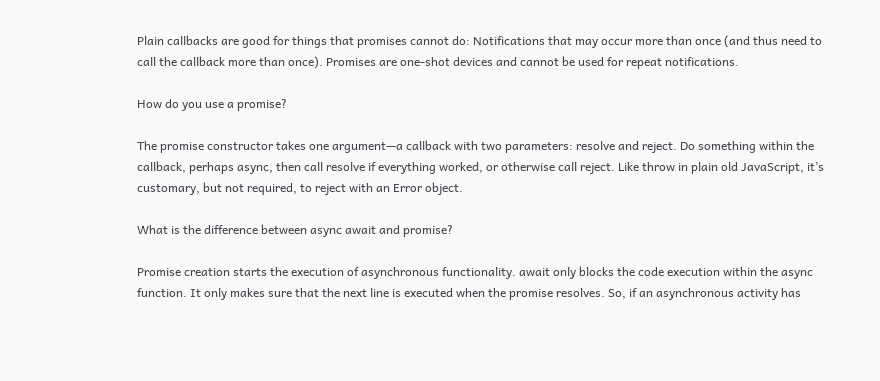Plain callbacks are good for things that promises cannot do: Notifications that may occur more than once (and thus need to call the callback more than once). Promises are one-shot devices and cannot be used for repeat notifications.

How do you use a promise?

The promise constructor takes one argument—a callback with two parameters: resolve and reject. Do something within the callback, perhaps async, then call resolve if everything worked, or otherwise call reject. Like throw in plain old JavaScript, it’s customary, but not required, to reject with an Error object.

What is the difference between async await and promise?

Promise creation starts the execution of asynchronous functionality. await only blocks the code execution within the async function. It only makes sure that the next line is executed when the promise resolves. So, if an asynchronous activity has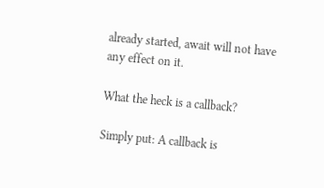already started, await will not have any effect on it.

What the heck is a callback?

Simply put: A callback is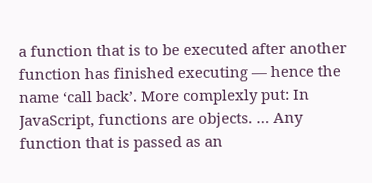a function that is to be executed after another function has finished executing — hence the name ‘call back’. More complexly put: In JavaScript, functions are objects. … Any function that is passed as an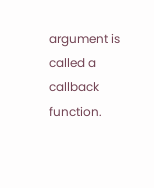argument is called a callback function.